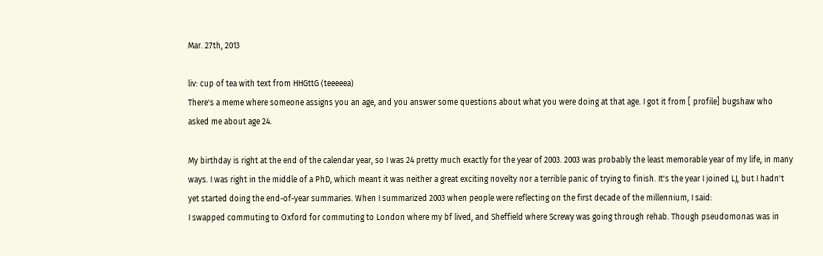Mar. 27th, 2013

liv: cup of tea with text from HHGttG (teeeeea)
There's a meme where someone assigns you an age, and you answer some questions about what you were doing at that age. I got it from [ profile] bugshaw who asked me about age 24.

My birthday is right at the end of the calendar year, so I was 24 pretty much exactly for the year of 2003. 2003 was probably the least memorable year of my life, in many ways. I was right in the middle of a PhD, which meant it was neither a great exciting novelty nor a terrible panic of trying to finish. It's the year I joined LJ, but I hadn't yet started doing the end-of-year summaries. When I summarized 2003 when people were reflecting on the first decade of the millennium, I said:
I swapped commuting to Oxford for commuting to London where my bf lived, and Sheffield where Screwy was going through rehab. Though pseudomonas was in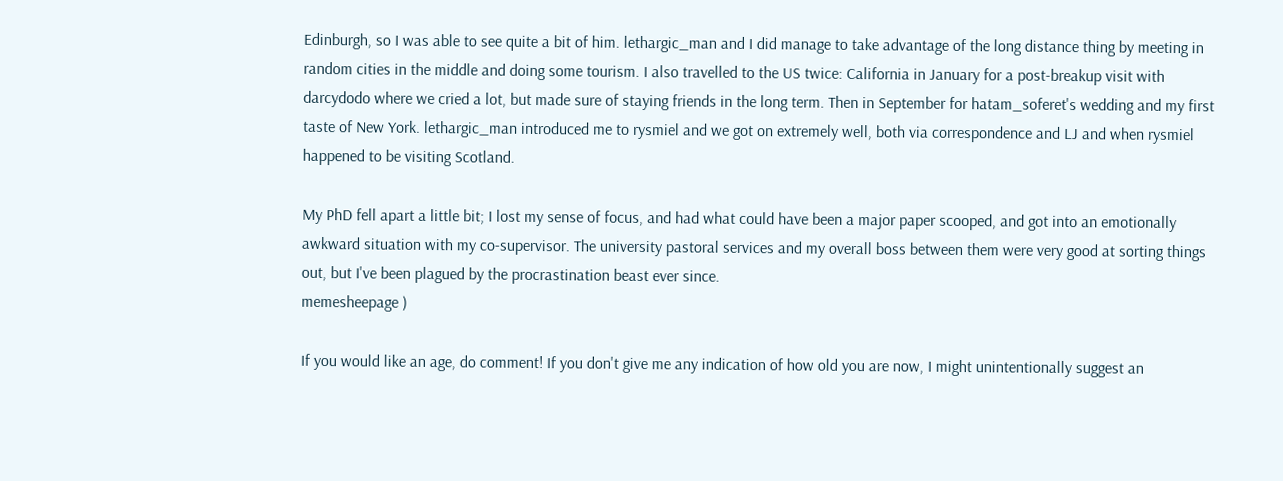Edinburgh, so I was able to see quite a bit of him. lethargic_man and I did manage to take advantage of the long distance thing by meeting in random cities in the middle and doing some tourism. I also travelled to the US twice: California in January for a post-breakup visit with darcydodo where we cried a lot, but made sure of staying friends in the long term. Then in September for hatam_soferet's wedding and my first taste of New York. lethargic_man introduced me to rysmiel and we got on extremely well, both via correspondence and LJ and when rysmiel happened to be visiting Scotland.

My PhD fell apart a little bit; I lost my sense of focus, and had what could have been a major paper scooped, and got into an emotionally awkward situation with my co-supervisor. The university pastoral services and my overall boss between them were very good at sorting things out, but I've been plagued by the procrastination beast ever since.
memesheepage )

If you would like an age, do comment! If you don't give me any indication of how old you are now, I might unintentionally suggest an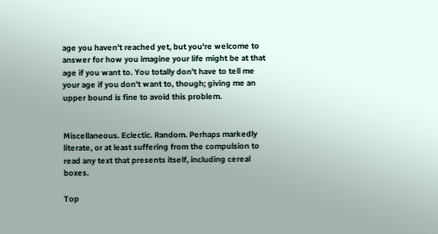age you haven't reached yet, but you're welcome to answer for how you imagine your life might be at that age if you want to. You totally don't have to tell me your age if you don't want to, though; giving me an upper bound is fine to avoid this problem.


Miscellaneous. Eclectic. Random. Perhaps markedly literate, or at least suffering from the compulsion to read any text that presents itself, including cereal boxes.

Top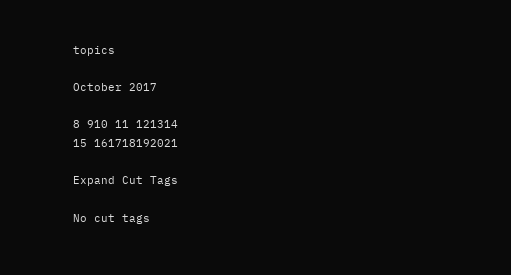topics

October 2017

8 910 11 121314
15 161718192021

Expand Cut Tags

No cut tags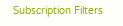Subscription Filters